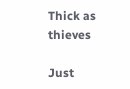Thick as thieves

Just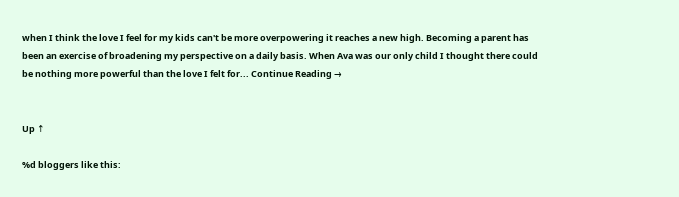when I think the love I feel for my kids can't be more overpowering it reaches a new high. Becoming a parent has been an exercise of broadening my perspective on a daily basis. When Ava was our only child I thought there could be nothing more powerful than the love I felt for... Continue Reading →


Up ↑

%d bloggers like this: